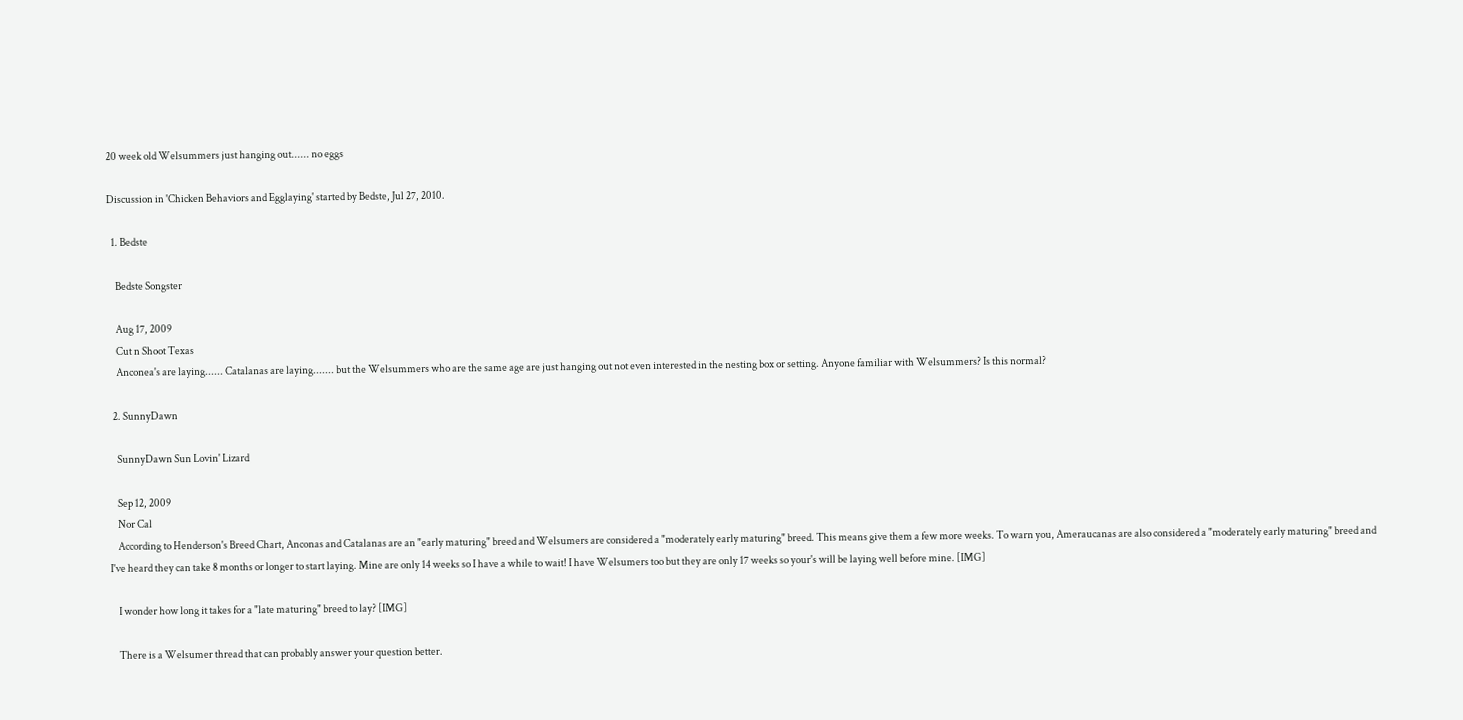20 week old Welsummers just hanging out...... no eggs

Discussion in 'Chicken Behaviors and Egglaying' started by Bedste, Jul 27, 2010.

  1. Bedste

    Bedste Songster

    Aug 17, 2009
    Cut n Shoot Texas
    Anconea's are laying...... Catalanas are laying....... but the Welsummers who are the same age are just hanging out not even interested in the nesting box or setting. Anyone familiar with Welsummers? Is this normal?

  2. SunnyDawn

    SunnyDawn Sun Lovin' Lizard

    Sep 12, 2009
    Nor Cal
    According to Henderson's Breed Chart, Anconas and Catalanas are an "early maturing" breed and Welsumers are considered a "moderately early maturing" breed. This means give them a few more weeks. To warn you, Ameraucanas are also considered a "moderately early maturing" breed and I've heard they can take 8 months or longer to start laying. Mine are only 14 weeks so I have a while to wait! I have Welsumers too but they are only 17 weeks so your's will be laying well before mine. [IMG]

    I wonder how long it takes for a "late maturing" breed to lay? [IMG]

    There is a Welsumer thread that can probably answer your question better.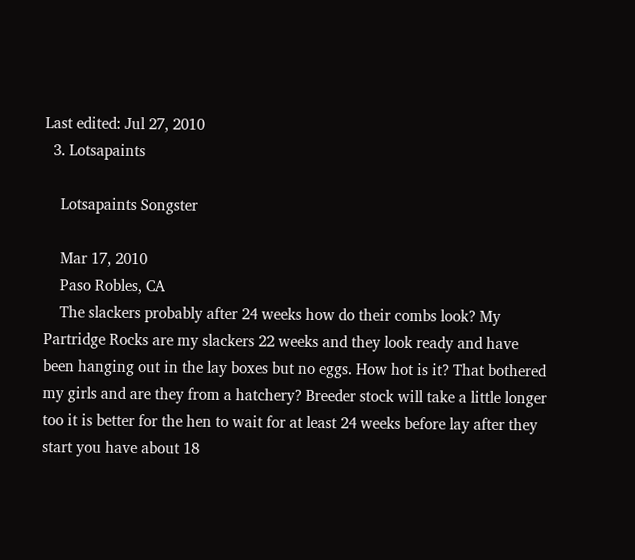Last edited: Jul 27, 2010
  3. Lotsapaints

    Lotsapaints Songster

    Mar 17, 2010
    Paso Robles, CA
    The slackers probably after 24 weeks how do their combs look? My Partridge Rocks are my slackers 22 weeks and they look ready and have been hanging out in the lay boxes but no eggs. How hot is it? That bothered my girls and are they from a hatchery? Breeder stock will take a little longer too it is better for the hen to wait for at least 24 weeks before lay after they start you have about 18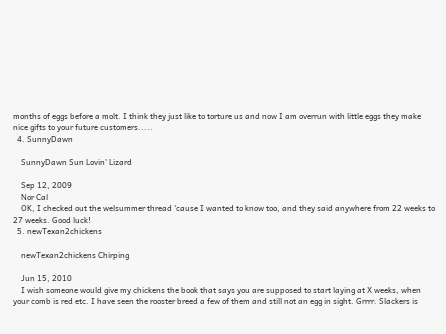months of eggs before a molt. I think they just like to torture us and now I am overrun with little eggs they make nice gifts to your future customers.....
  4. SunnyDawn

    SunnyDawn Sun Lovin' Lizard

    Sep 12, 2009
    Nor Cal
    OK, I checked out the welsummer thread 'cause I wanted to know too, and they said anywhere from 22 weeks to 27 weeks. Good luck!
  5. newTexan2chickens

    newTexan2chickens Chirping

    Jun 15, 2010
    I wish someone would give my chickens the book that says you are supposed to start laying at X weeks, when your comb is red etc. I have seen the rooster breed a few of them and still not an egg in sight. Grrrr. Slackers is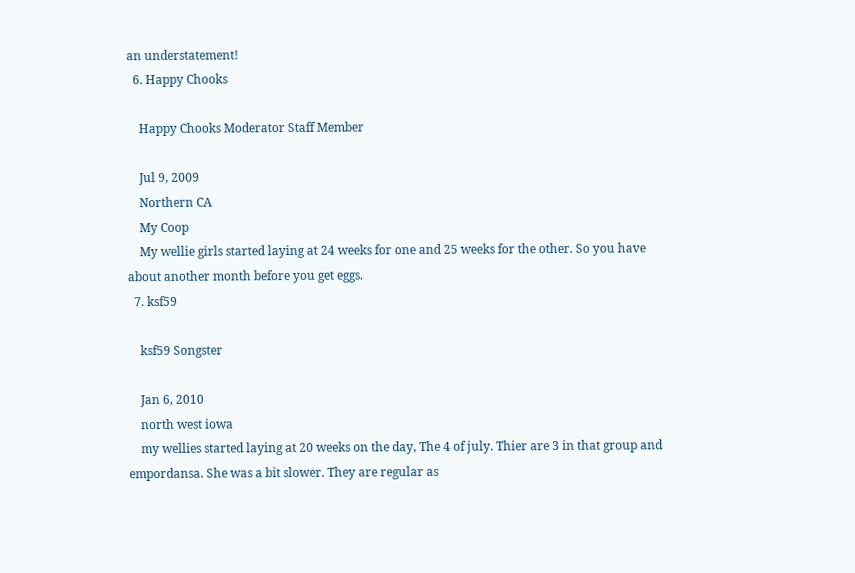an understatement!
  6. Happy Chooks

    Happy Chooks Moderator Staff Member

    Jul 9, 2009
    Northern CA
    My Coop
    My wellie girls started laying at 24 weeks for one and 25 weeks for the other. So you have about another month before you get eggs.
  7. ksf59

    ksf59 Songster

    Jan 6, 2010
    north west iowa
    my wellies started laying at 20 weeks on the day, The 4 of july. Thier are 3 in that group and empordansa. She was a bit slower. They are regular as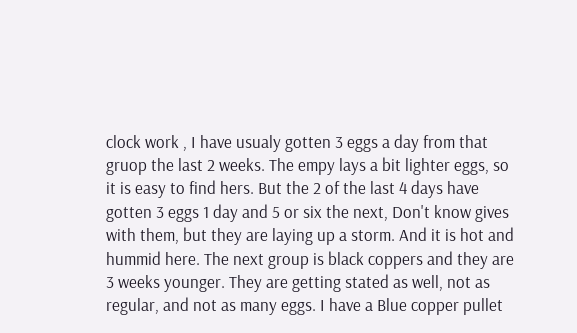clock work , I have usualy gotten 3 eggs a day from that gruop the last 2 weeks. The empy lays a bit lighter eggs, so it is easy to find hers. But the 2 of the last 4 days have gotten 3 eggs 1 day and 5 or six the next, Don't know gives with them, but they are laying up a storm. And it is hot and hummid here. The next group is black coppers and they are 3 weeks younger. They are getting stated as well, not as regular, and not as many eggs. I have a Blue copper pullet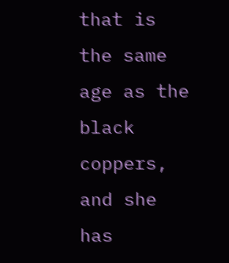that is the same age as the black coppers, and she has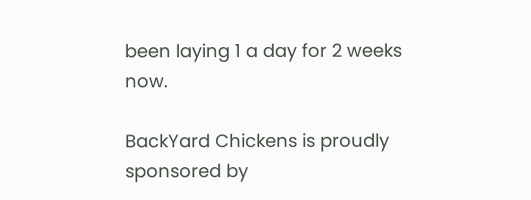been laying 1 a day for 2 weeks now.

BackYard Chickens is proudly sponsored by